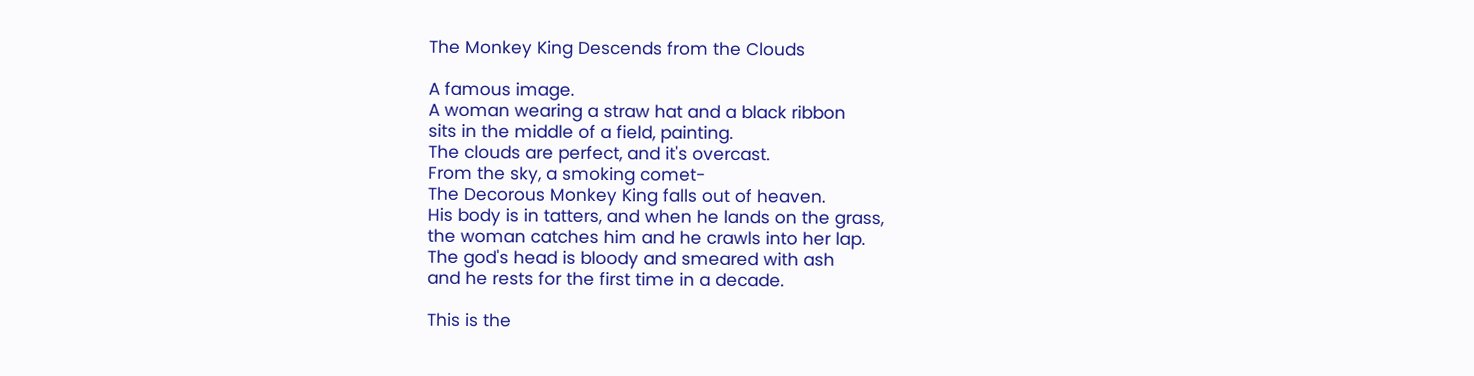The Monkey King Descends from the Clouds

A famous image.
A woman wearing a straw hat and a black ribbon
sits in the middle of a field, painting.
The clouds are perfect, and it's overcast.
From the sky, a smoking comet-
The Decorous Monkey King falls out of heaven.
His body is in tatters, and when he lands on the grass,
the woman catches him and he crawls into her lap.
The god's head is bloody and smeared with ash
and he rests for the first time in a decade.

This is the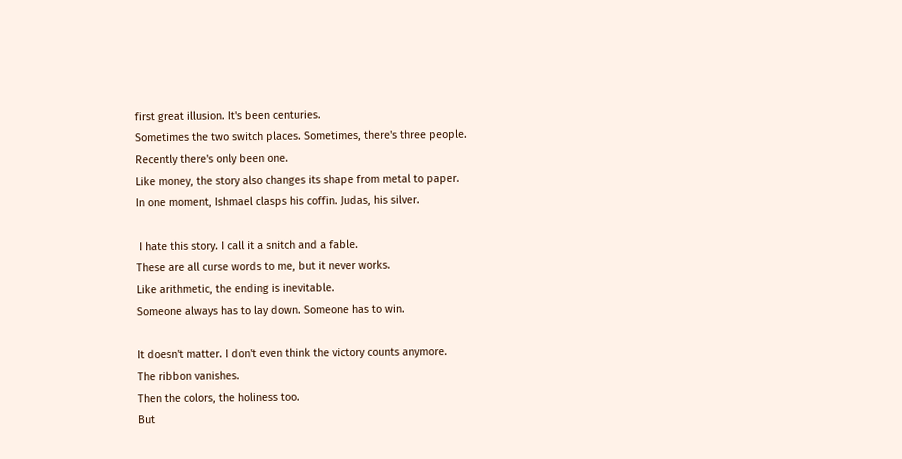first great illusion. It's been centuries.
Sometimes the two switch places. Sometimes, there's three people.
Recently there's only been one.
Like money, the story also changes its shape from metal to paper.
In one moment, Ishmael clasps his coffin. Judas, his silver.

 I hate this story. I call it a snitch and a fable.
These are all curse words to me, but it never works.
Like arithmetic, the ending is inevitable.
Someone always has to lay down. Someone has to win.

It doesn't matter. I don't even think the victory counts anymore.
The ribbon vanishes.
Then the colors, the holiness too.
But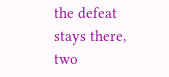the defeat stays there,
two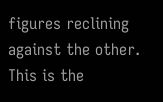figures reclining against the other.
This is the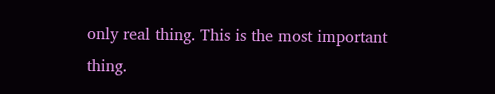only real thing. This is the most important thing.